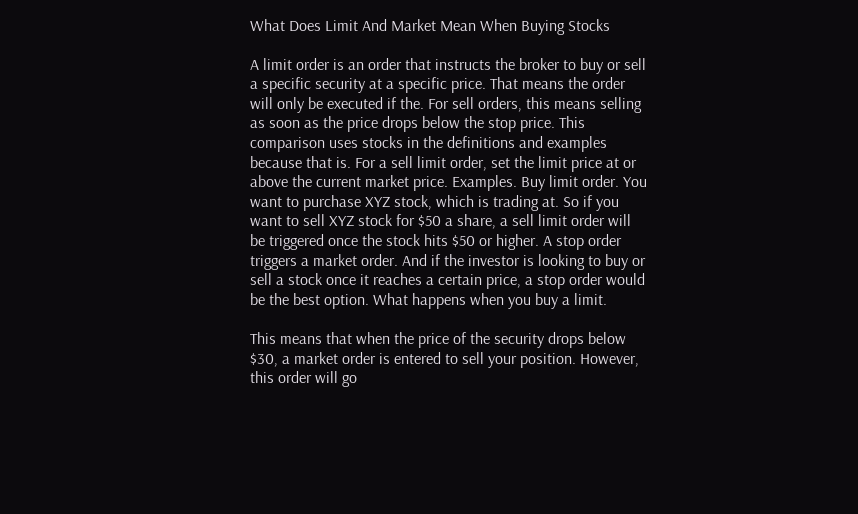What Does Limit And Market Mean When Buying Stocks

A limit order is an order that instructs the broker to buy or sell a specific security at a specific price. That means the order will only be executed if the. For sell orders, this means selling as soon as the price drops below the stop price. This comparison uses stocks in the definitions and examples because that is. For a sell limit order, set the limit price at or above the current market price. Examples. Buy limit order. You want to purchase XYZ stock, which is trading at. So if you want to sell XYZ stock for $50 a share, a sell limit order will be triggered once the stock hits $50 or higher. A stop order triggers a market order. And if the investor is looking to buy or sell a stock once it reaches a certain price, a stop order would be the best option. What happens when you buy a limit.

This means that when the price of the security drops below $30, a market order is entered to sell your position. However, this order will go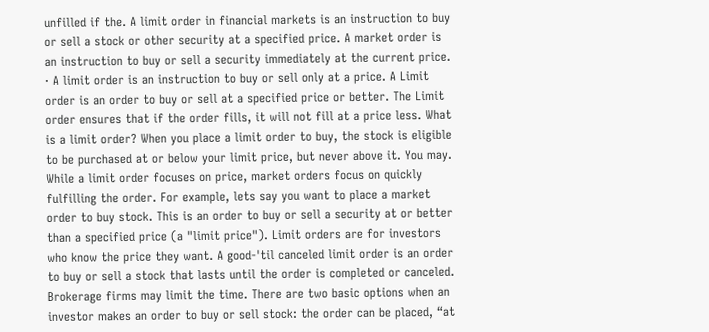unfilled if the. A limit order in financial markets is an instruction to buy or sell a stock or other security at a specified price. A market order is an instruction to buy or sell a security immediately at the current price. · A limit order is an instruction to buy or sell only at a price. A Limit order is an order to buy or sell at a specified price or better. The Limit order ensures that if the order fills, it will not fill at a price less. What is a limit order? When you place a limit order to buy, the stock is eligible to be purchased at or below your limit price, but never above it. You may. While a limit order focuses on price, market orders focus on quickly fulfilling the order. For example, lets say you want to place a market order to buy stock. This is an order to buy or sell a security at or better than a specified price (a "limit price"). Limit orders are for investors who know the price they want. A good-'til canceled limit order is an order to buy or sell a stock that lasts until the order is completed or canceled. Brokerage firms may limit the time. There are two basic options when an investor makes an order to buy or sell stock: the order can be placed, “at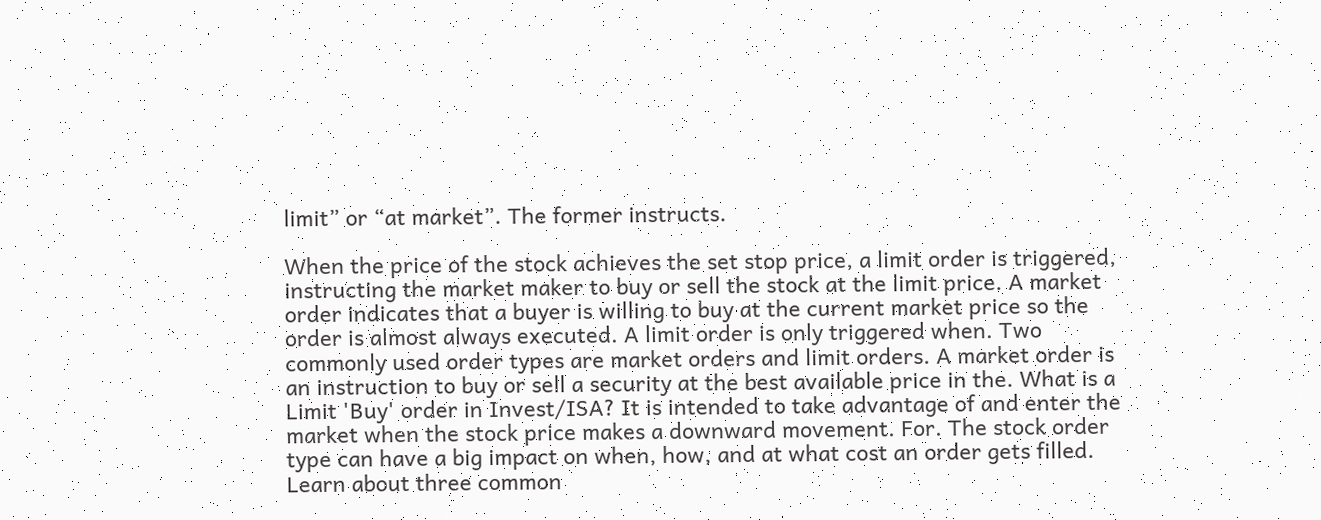limit” or “at market”. The former instructs.

When the price of the stock achieves the set stop price, a limit order is triggered, instructing the market maker to buy or sell the stock at the limit price. A market order indicates that a buyer is willing to buy at the current market price so the order is almost always executed. A limit order is only triggered when. Two commonly used order types are market orders and limit orders. A market order is an instruction to buy or sell a security at the best available price in the. What is a Limit 'Buy' order in Invest/ISA? It is intended to take advantage of and enter the market when the stock price makes a downward movement. For. The stock order type can have a big impact on when, how, and at what cost an order gets filled. Learn about three common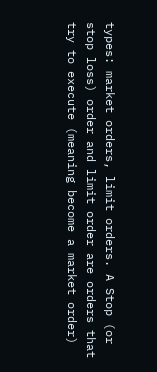types: market orders, limit orders. A Stop (or stop loss) order and limit order are orders that try to execute (meaning become a market order)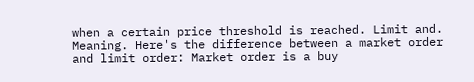when a certain price threshold is reached. Limit and. Meaning. Here's the difference between a market order and limit order: Market order is a buy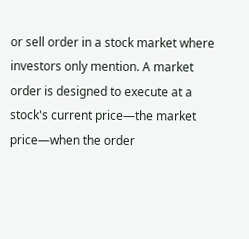or sell order in a stock market where investors only mention. A market order is designed to execute at a stock's current price—the market price—when the order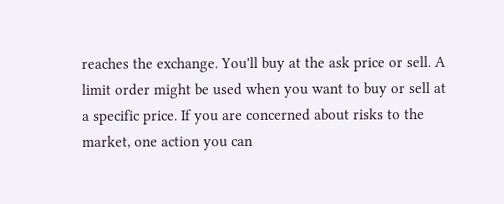reaches the exchange. You'll buy at the ask price or sell. A limit order might be used when you want to buy or sell at a specific price. If you are concerned about risks to the market, one action you can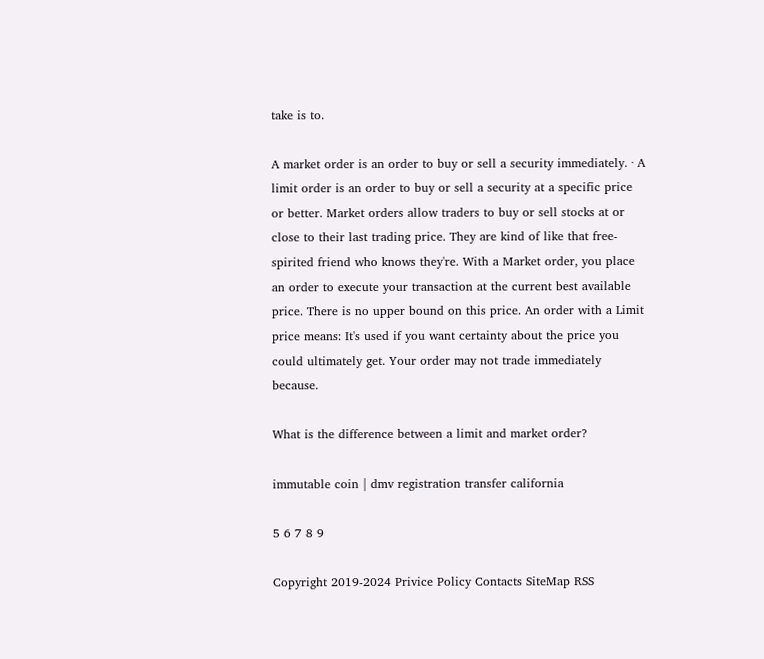take is to.

A market order is an order to buy or sell a security immediately. · A limit order is an order to buy or sell a security at a specific price or better. Market orders allow traders to buy or sell stocks at or close to their last trading price. They are kind of like that free-spirited friend who knows they're. With a Market order, you place an order to execute your transaction at the current best available price. There is no upper bound on this price. An order with a Limit price means: It's used if you want certainty about the price you could ultimately get. Your order may not trade immediately because.

What is the difference between a limit and market order?

immutable coin | dmv registration transfer california

5 6 7 8 9

Copyright 2019-2024 Privice Policy Contacts SiteMap RSS